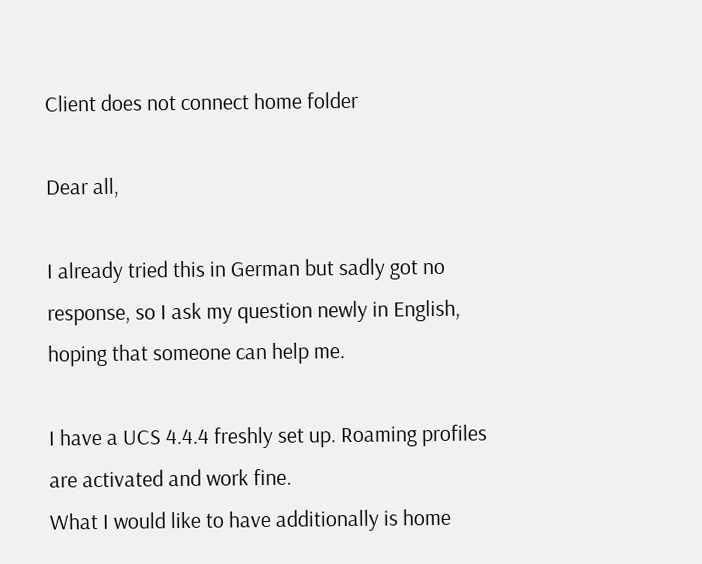Client does not connect home folder

Dear all,

I already tried this in German but sadly got no response, so I ask my question newly in English, hoping that someone can help me.

I have a UCS 4.4.4 freshly set up. Roaming profiles are activated and work fine.
What I would like to have additionally is home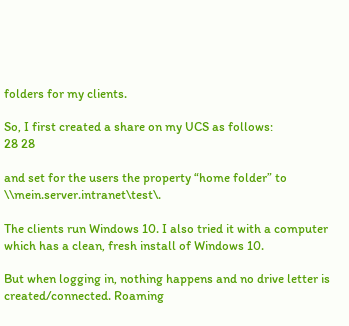folders for my clients.

So, I first created a share on my UCS as follows:
28 28

and set for the users the property “home folder” to \\mein.server.intranet\test\.

The clients run Windows 10. I also tried it with a computer which has a clean, fresh install of Windows 10.

But when logging in, nothing happens and no drive letter is created/connected. Roaming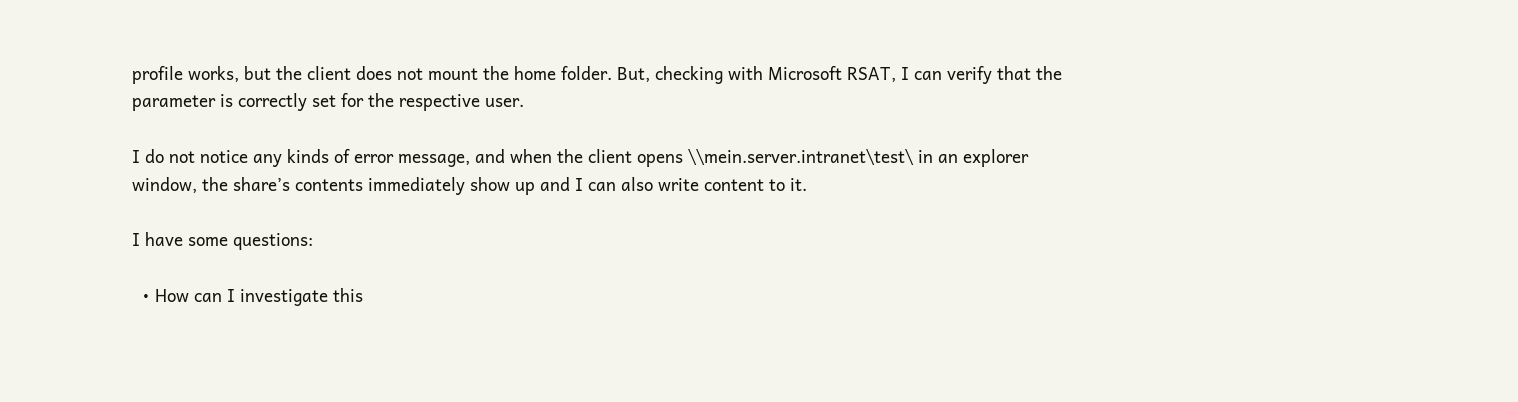profile works, but the client does not mount the home folder. But, checking with Microsoft RSAT, I can verify that the parameter is correctly set for the respective user.

I do not notice any kinds of error message, and when the client opens \\mein.server.intranet\test\ in an explorer window, the share’s contents immediately show up and I can also write content to it.

I have some questions:

  • How can I investigate this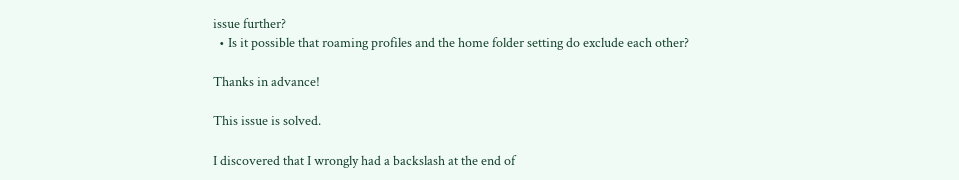issue further?
  • Is it possible that roaming profiles and the home folder setting do exclude each other?

Thanks in advance!

This issue is solved.

I discovered that I wrongly had a backslash at the end of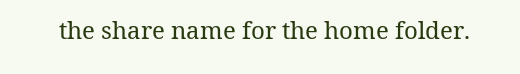the share name for the home folder.